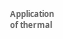Application of thermal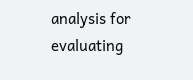analysis for evaluating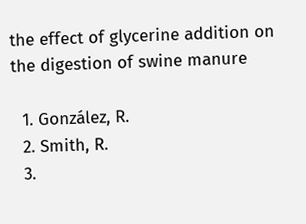the effect of glycerine addition on the digestion of swine manure

  1. González, R.
  2. Smith, R.
  3.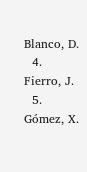Blanco, D.
  4. Fierro, J.
  5. Gómez, X.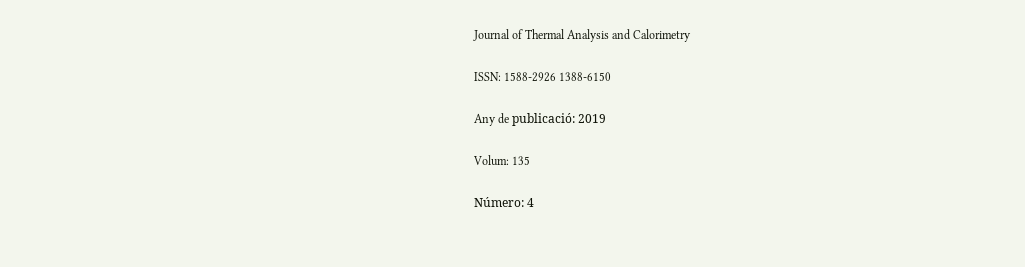Journal of Thermal Analysis and Calorimetry

ISSN: 1588-2926 1388-6150

Any de publicació: 2019

Volum: 135

Número: 4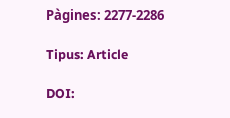Pàgines: 2277-2286

Tipus: Article

DOI: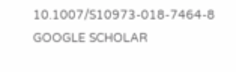10.1007/S10973-018-7464-8 GOOGLE SCHOLAR